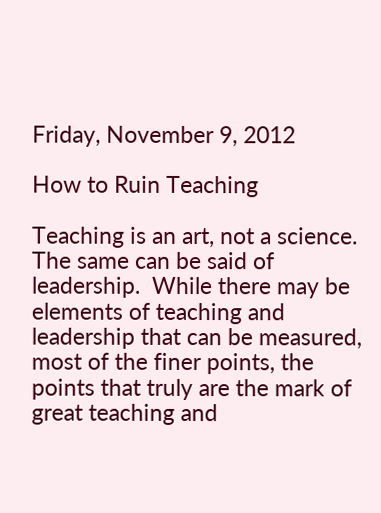Friday, November 9, 2012

How to Ruin Teaching

Teaching is an art, not a science.  The same can be said of leadership.  While there may be elements of teaching and leadership that can be measured, most of the finer points, the points that truly are the mark of great teaching and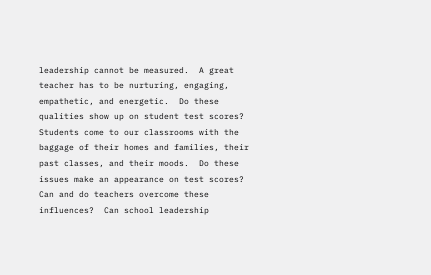leadership cannot be measured.  A great teacher has to be nurturing, engaging, empathetic, and energetic.  Do these qualities show up on student test scores?  Students come to our classrooms with the baggage of their homes and families, their past classes, and their moods.  Do these issues make an appearance on test scores?  Can and do teachers overcome these influences?  Can school leadership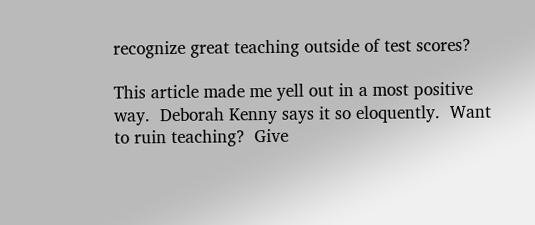recognize great teaching outside of test scores?

This article made me yell out in a most positive way.  Deborah Kenny says it so eloquently.  Want to ruin teaching?  Give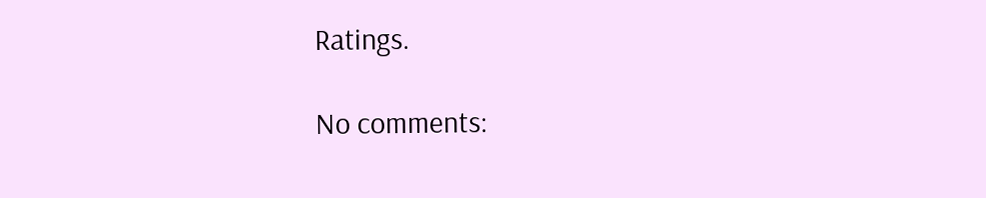Ratings.

No comments: